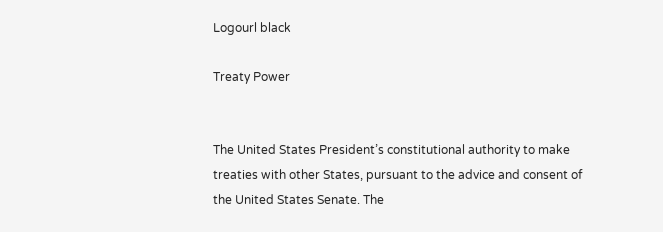Logourl black

Treaty Power


The United States President’s constitutional authority to make treaties with other States, pursuant to the advice and consent of the United States Senate. The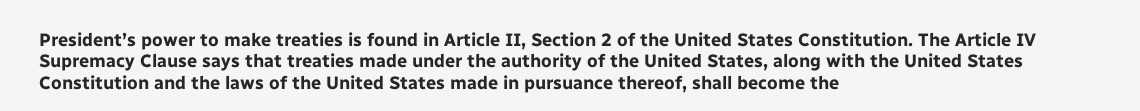President’s power to make treaties is found in Article II, Section 2 of the United States Constitution. The Article IV Supremacy Clause says that treaties made under the authority of the United States, along with the United States Constitution and the laws of the United States made in pursuance thereof, shall become the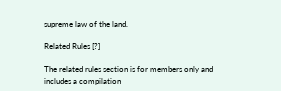supreme law of the land.

Related Rules [?]

The related rules section is for members only and includes a compilation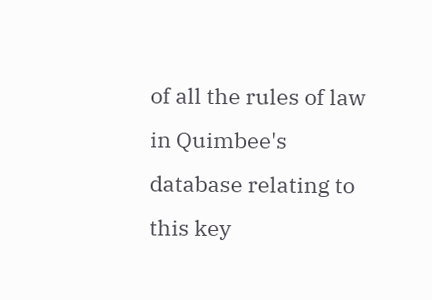of all the rules of law in Quimbee's database relating to this key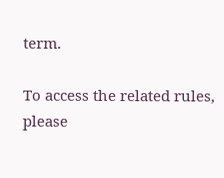term.

To access the related rules, please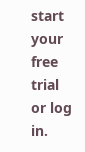start your free trial or log in.